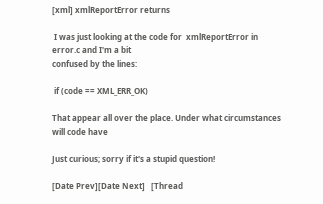[xml] xmlReportError returns

 I was just looking at the code for  xmlReportError in error.c and I'm a bit
confused by the lines:

 if (code == XML_ERR_OK)

That appear all over the place. Under what circumstances will code have

Just curious; sorry if it's a stupid question!

[Date Prev][Date Next]   [Thread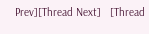Prev][Thread Next]   [Thread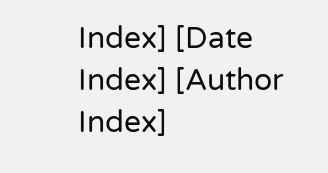Index] [Date Index] [Author Index]